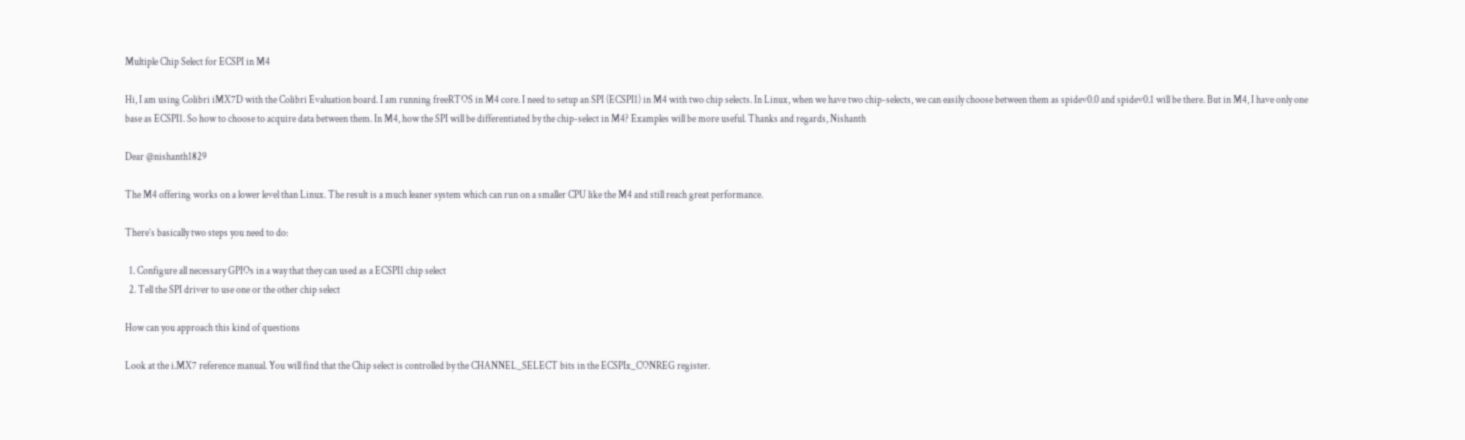Multiple Chip Select for ECSPI in M4

Hi, I am using Colibri iMX7D with the Colibri Evaluation board. I am running freeRTOS in M4 core. I need to setup an SPI (ECSPI1) in M4 with two chip selects. In Linux, when we have two chip-selects, we can easily choose between them as spidev0.0 and spidev0.1 will be there. But in M4, I have only one base as ECSPI1. So how to choose to acquire data between them. In M4, how the SPI will be differentiated by the chip-select in M4? Examples will be more useful. Thanks and regards, Nishanth

Dear @nishanth1829

The M4 offering works on a lower level than Linux. The result is a much leaner system which can run on a smaller CPU like the M4 and still reach great performance.

There’s basically two steps you need to do:

  1. Configure all necessary GPIOs in a way that they can used as a ECSPI1 chip select
  2. Tell the SPI driver to use one or the other chip select

How can you approach this kind of questions

Look at the i.MX7 reference manual. You will find that the Chip select is controlled by the CHANNEL_SELECT bits in the ECSPIx_CONREG register.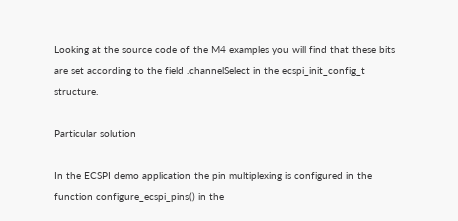Looking at the source code of the M4 examples you will find that these bits are set according to the field .channelSelect in the ecspi_init_config_t structure.

Particular solution

In the ECSPI demo application the pin multiplexing is configured in the function configure_ecspi_pins() in the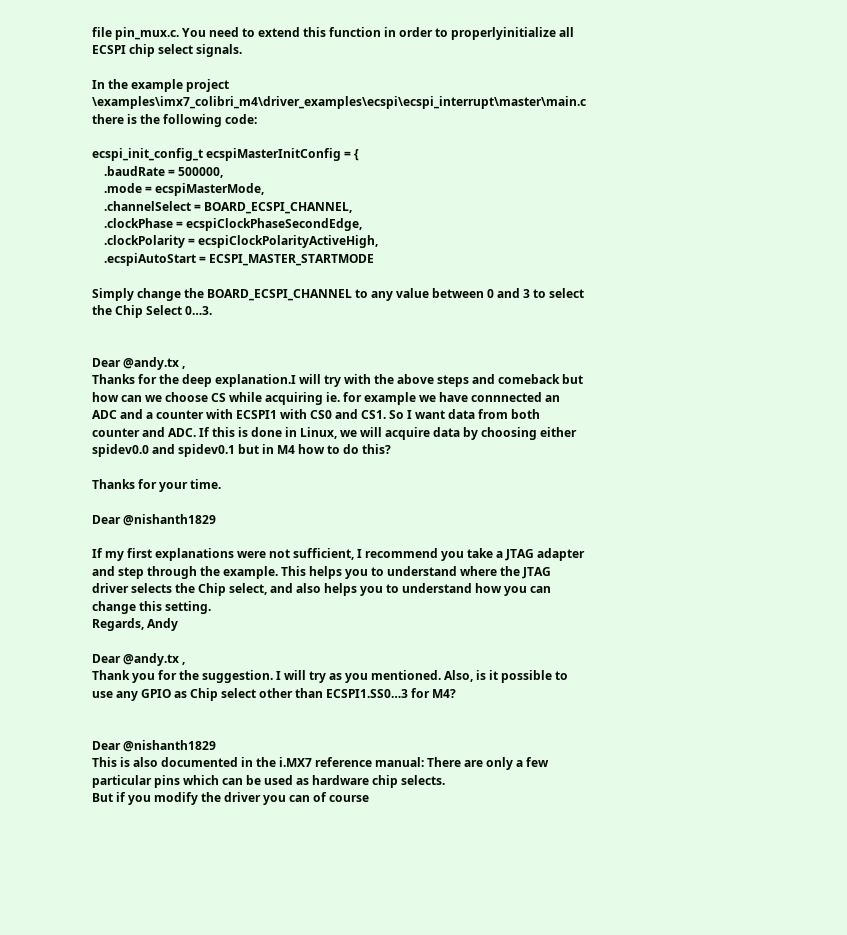file pin_mux.c. You need to extend this function in order to properlyinitialize all ECSPI chip select signals.

In the example project \examples\imx7_colibri_m4\driver_examples\ecspi\ecspi_interrupt\master\main.c there is the following code:

ecspi_init_config_t ecspiMasterInitConfig = {
    .baudRate = 500000,
    .mode = ecspiMasterMode,
    .channelSelect = BOARD_ECSPI_CHANNEL,
    .clockPhase = ecspiClockPhaseSecondEdge,
    .clockPolarity = ecspiClockPolarityActiveHigh,
    .ecspiAutoStart = ECSPI_MASTER_STARTMODE

Simply change the BOARD_ECSPI_CHANNEL to any value between 0 and 3 to select the Chip Select 0…3.


Dear @andy.tx ,
Thanks for the deep explanation.I will try with the above steps and comeback but how can we choose CS while acquiring ie. for example we have connnected an ADC and a counter with ECSPI1 with CS0 and CS1. So I want data from both counter and ADC. If this is done in Linux, we will acquire data by choosing either spidev0.0 and spidev0.1 but in M4 how to do this?

Thanks for your time.

Dear @nishanth1829

If my first explanations were not sufficient, I recommend you take a JTAG adapter and step through the example. This helps you to understand where the JTAG driver selects the Chip select, and also helps you to understand how you can change this setting.
Regards, Andy

Dear @andy.tx ,
Thank you for the suggestion. I will try as you mentioned. Also, is it possible to use any GPIO as Chip select other than ECSPI1.SS0…3 for M4?


Dear @nishanth1829
This is also documented in the i.MX7 reference manual: There are only a few particular pins which can be used as hardware chip selects.
But if you modify the driver you can of course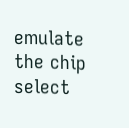emulate the chip select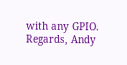with any GPIO.
Regards, Andy